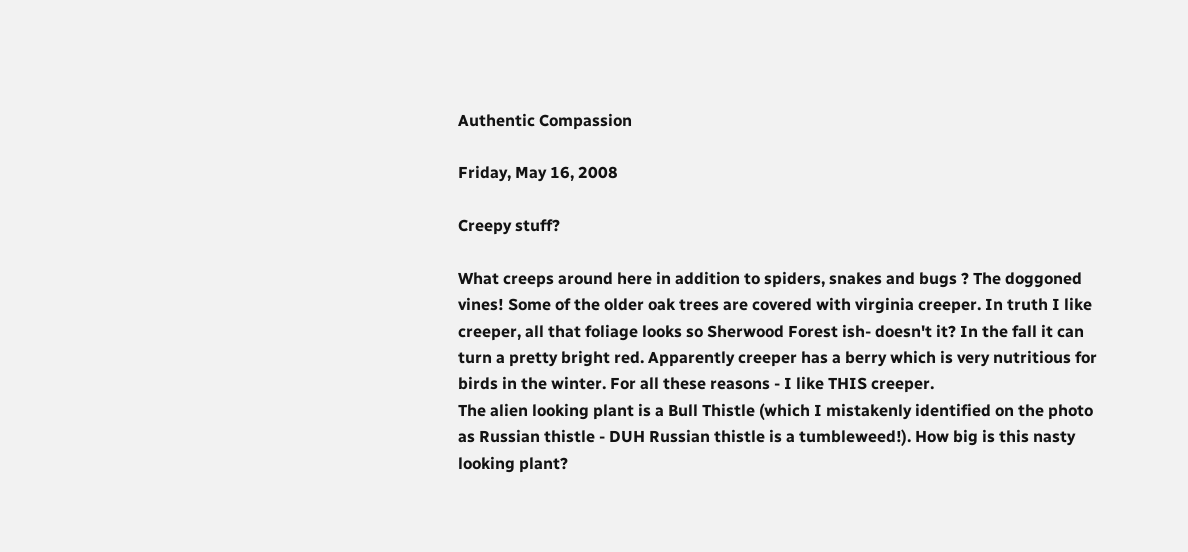Authentic Compassion

Friday, May 16, 2008

Creepy stuff?

What creeps around here in addition to spiders, snakes and bugs ? The doggoned vines! Some of the older oak trees are covered with virginia creeper. In truth I like creeper, all that foliage looks so Sherwood Forest ish- doesn't it? In the fall it can turn a pretty bright red. Apparently creeper has a berry which is very nutritious for birds in the winter. For all these reasons - I like THIS creeper.
The alien looking plant is a Bull Thistle (which I mistakenly identified on the photo as Russian thistle - DUH Russian thistle is a tumbleweed!). How big is this nasty looking plant?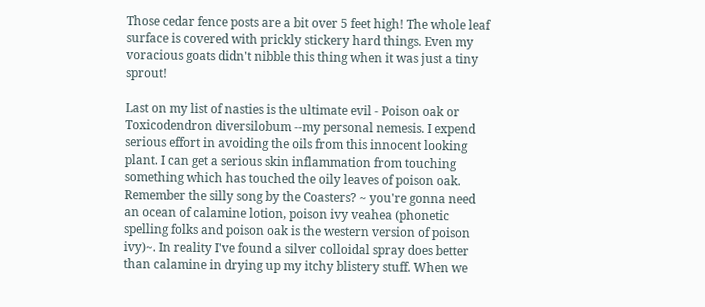Those cedar fence posts are a bit over 5 feet high! The whole leaf surface is covered with prickly stickery hard things. Even my voracious goats didn't nibble this thing when it was just a tiny sprout!

Last on my list of nasties is the ultimate evil - Poison oak or Toxicodendron diversilobum --my personal nemesis. I expend serious effort in avoiding the oils from this innocent looking plant. I can get a serious skin inflammation from touching something which has touched the oily leaves of poison oak. Remember the silly song by the Coasters? ~ you're gonna need an ocean of calamine lotion, poison ivy veahea (phonetic spelling folks and poison oak is the western version of poison ivy)~. In reality I've found a silver colloidal spray does better than calamine in drying up my itchy blistery stuff. When we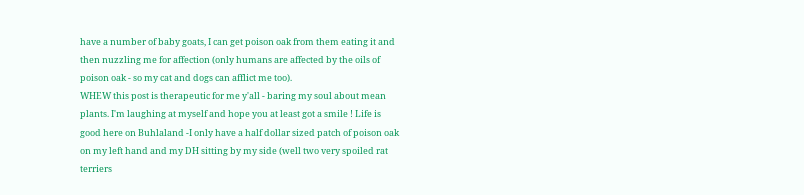have a number of baby goats, I can get poison oak from them eating it and then nuzzling me for affection (only humans are affected by the oils of poison oak - so my cat and dogs can afflict me too).
WHEW this post is therapeutic for me y'all - baring my soul about mean plants. I'm laughing at myself and hope you at least got a smile ! Life is good here on Buhlaland -I only have a half dollar sized patch of poison oak on my left hand and my DH sitting by my side (well two very spoiled rat terriers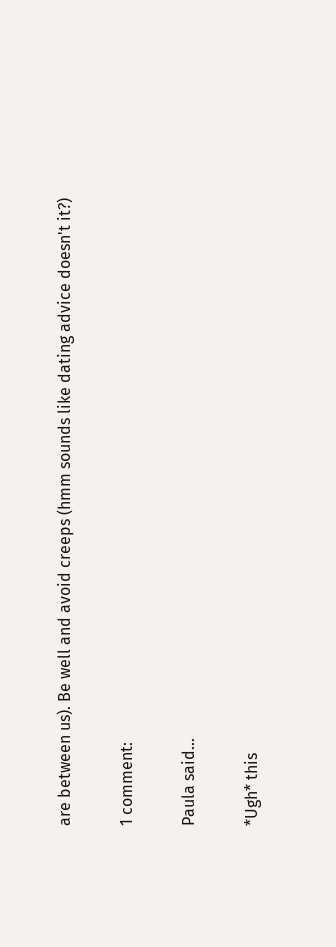are between us). Be well and avoid creeps (hmm sounds like dating advice doesn't it?)

1 comment:

Paula said...

*Ugh* this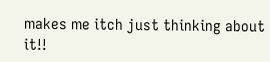makes me itch just thinking about it!!